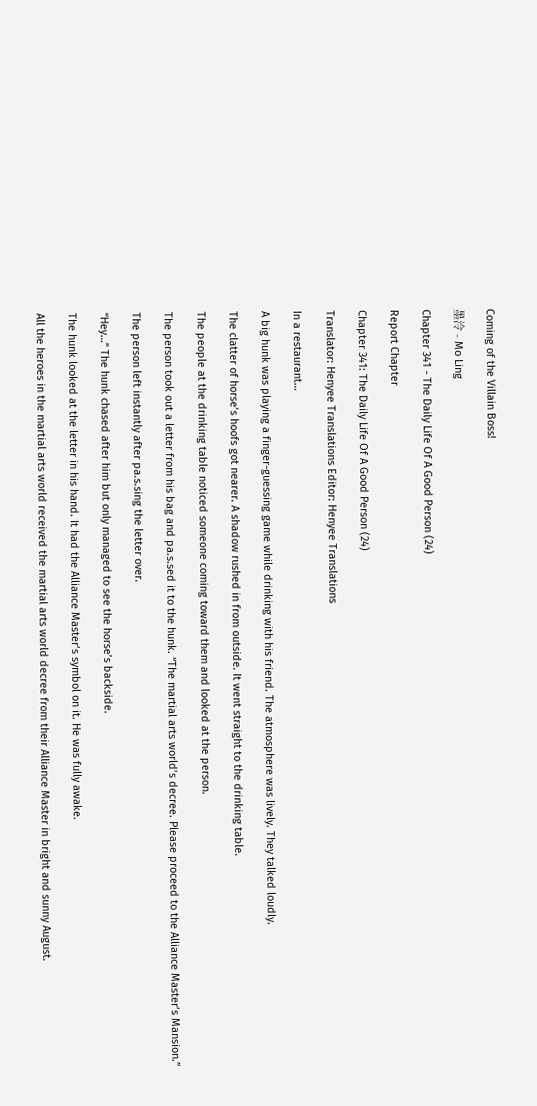Coming of the Villain Boss!

墨泠 - Mo Ling

Chapter 341 - The Daily Life Of A Good Person (24)

Report Chapter

Chapter 341: The Daily Life Of A Good Person (24)

Translator: Henyee Translations Editor: Henyee Translations

In a restaurant…

A big hunk was playing a finger-guessing game while drinking with his friend. The atmosphere was lively. They talked loudly.

The clatter of horse’s hoofs got nearer. A shadow rushed in from outside. It went straight to the drinking table.

The people at the drinking table noticed someone coming toward them and looked at the person.

The person took out a letter from his bag and pa.s.sed it to the hunk. “The martial arts world’s decree. Please proceed to the Alliance Master’s Mansion.”

The person left instantly after pa.s.sing the letter over.

“Hey…” The hunk chased after him but only managed to see the horse’s backside.

The hunk looked at the letter in his hand. It had the Alliance Master’s symbol on it. He was fully awake.

All the heroes in the martial arts world received the martial arts world decree from their Alliance Master in bright and sunny August.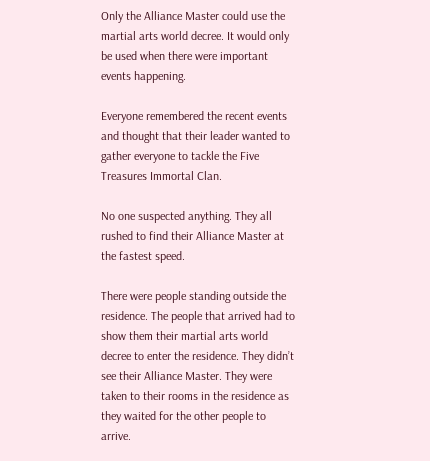Only the Alliance Master could use the martial arts world decree. It would only be used when there were important events happening.

Everyone remembered the recent events and thought that their leader wanted to gather everyone to tackle the Five Treasures Immortal Clan.

No one suspected anything. They all rushed to find their Alliance Master at the fastest speed.

There were people standing outside the residence. The people that arrived had to show them their martial arts world decree to enter the residence. They didn’t see their Alliance Master. They were taken to their rooms in the residence as they waited for the other people to arrive.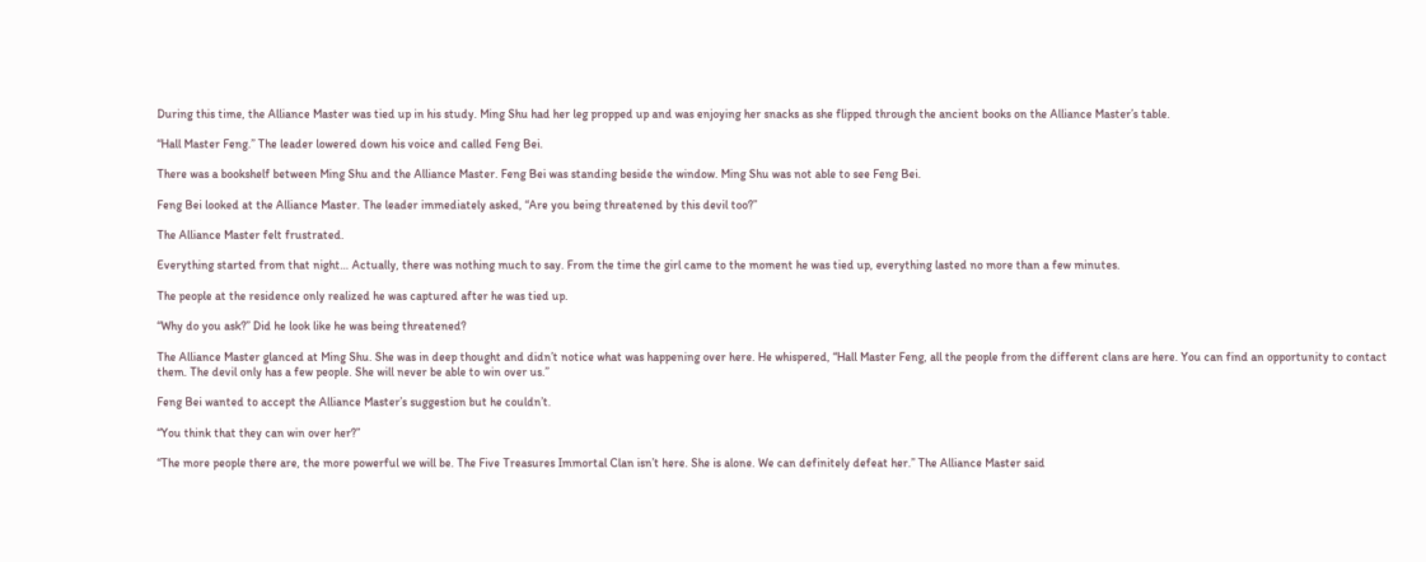During this time, the Alliance Master was tied up in his study. Ming Shu had her leg propped up and was enjoying her snacks as she flipped through the ancient books on the Alliance Master’s table.

“Hall Master Feng.” The leader lowered down his voice and called Feng Bei.

There was a bookshelf between Ming Shu and the Alliance Master. Feng Bei was standing beside the window. Ming Shu was not able to see Feng Bei.

Feng Bei looked at the Alliance Master. The leader immediately asked, “Are you being threatened by this devil too?”

The Alliance Master felt frustrated.

Everything started from that night… Actually, there was nothing much to say. From the time the girl came to the moment he was tied up, everything lasted no more than a few minutes.

The people at the residence only realized he was captured after he was tied up.

“Why do you ask?” Did he look like he was being threatened?

The Alliance Master glanced at Ming Shu. She was in deep thought and didn’t notice what was happening over here. He whispered, “Hall Master Feng, all the people from the different clans are here. You can find an opportunity to contact them. The devil only has a few people. She will never be able to win over us.”

Feng Bei wanted to accept the Alliance Master’s suggestion but he couldn’t.

“You think that they can win over her?”

“The more people there are, the more powerful we will be. The Five Treasures Immortal Clan isn’t here. She is alone. We can definitely defeat her.” The Alliance Master said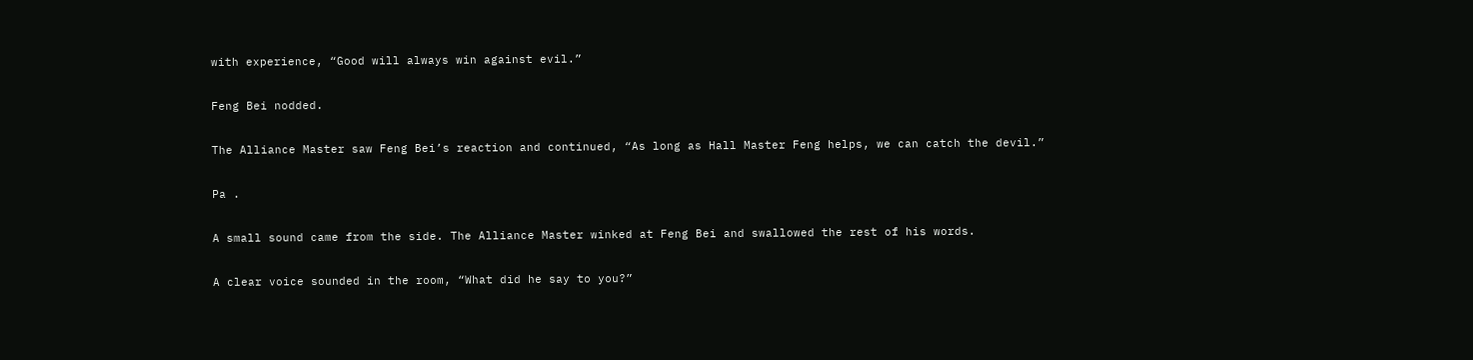with experience, “Good will always win against evil.”

Feng Bei nodded.

The Alliance Master saw Feng Bei’s reaction and continued, “As long as Hall Master Feng helps, we can catch the devil.”

Pa .

A small sound came from the side. The Alliance Master winked at Feng Bei and swallowed the rest of his words.

A clear voice sounded in the room, “What did he say to you?”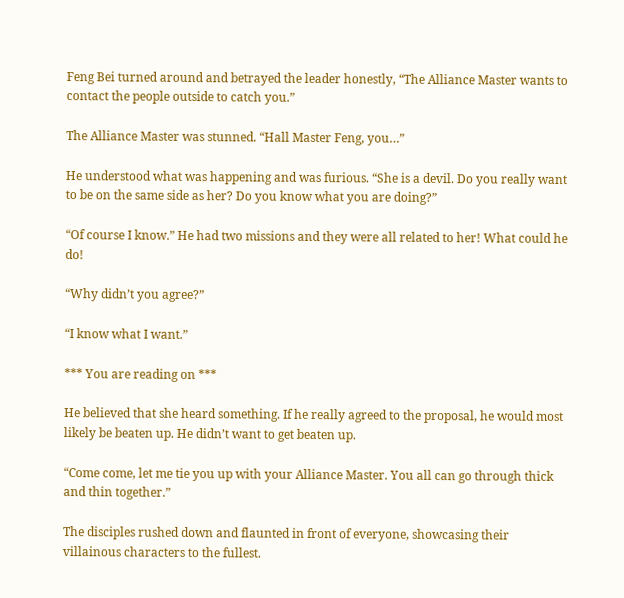Feng Bei turned around and betrayed the leader honestly, “The Alliance Master wants to contact the people outside to catch you.”

The Alliance Master was stunned. “Hall Master Feng, you…”

He understood what was happening and was furious. “She is a devil. Do you really want to be on the same side as her? Do you know what you are doing?”

“Of course I know.” He had two missions and they were all related to her! What could he do!

“Why didn’t you agree?”

“I know what I want.”

*** You are reading on ***

He believed that she heard something. If he really agreed to the proposal, he would most likely be beaten up. He didn’t want to get beaten up.

“Come come, let me tie you up with your Alliance Master. You all can go through thick and thin together.”

The disciples rushed down and flaunted in front of everyone, showcasing their villainous characters to the fullest.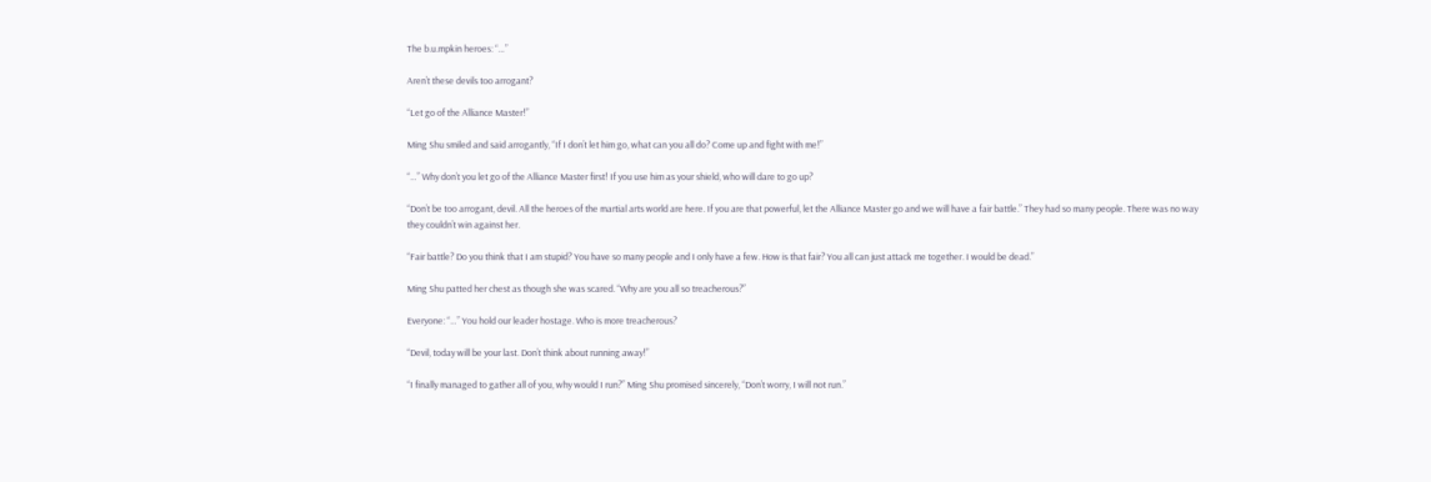The b.u.mpkin heroes: “…”

Aren’t these devils too arrogant?

“Let go of the Alliance Master!”

Ming Shu smiled and said arrogantly, “If I don’t let him go, what can you all do? Come up and fight with me!”

“…” Why don’t you let go of the Alliance Master first! If you use him as your shield, who will dare to go up?

“Don’t be too arrogant, devil. All the heroes of the martial arts world are here. If you are that powerful, let the Alliance Master go and we will have a fair battle.” They had so many people. There was no way they couldn’t win against her.

“Fair battle? Do you think that I am stupid? You have so many people and I only have a few. How is that fair? You all can just attack me together. I would be dead.”

Ming Shu patted her chest as though she was scared. “Why are you all so treacherous?”

Everyone: “…” You hold our leader hostage. Who is more treacherous?

“Devil, today will be your last. Don’t think about running away!”

“I finally managed to gather all of you, why would I run?” Ming Shu promised sincerely, “Don’t worry, I will not run.”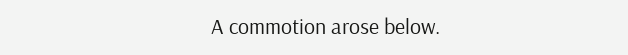A commotion arose below.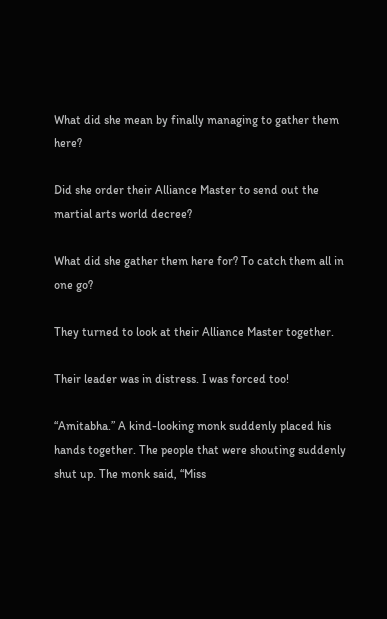What did she mean by finally managing to gather them here?

Did she order their Alliance Master to send out the martial arts world decree?

What did she gather them here for? To catch them all in one go?

They turned to look at their Alliance Master together.

Their leader was in distress. I was forced too!

“Amitabha.” A kind-looking monk suddenly placed his hands together. The people that were shouting suddenly shut up. The monk said, “Miss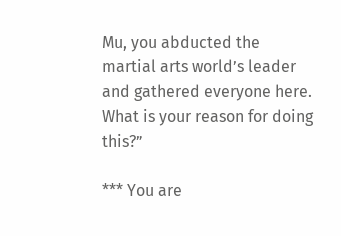Mu, you abducted the martial arts world’s leader and gathered everyone here. What is your reason for doing this?”

*** You are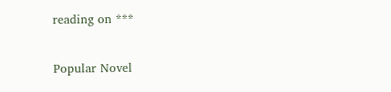reading on ***

Popular Novel